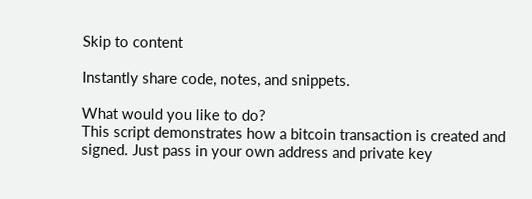Skip to content

Instantly share code, notes, and snippets.

What would you like to do?
This script demonstrates how a bitcoin transaction is created and signed. Just pass in your own address and private key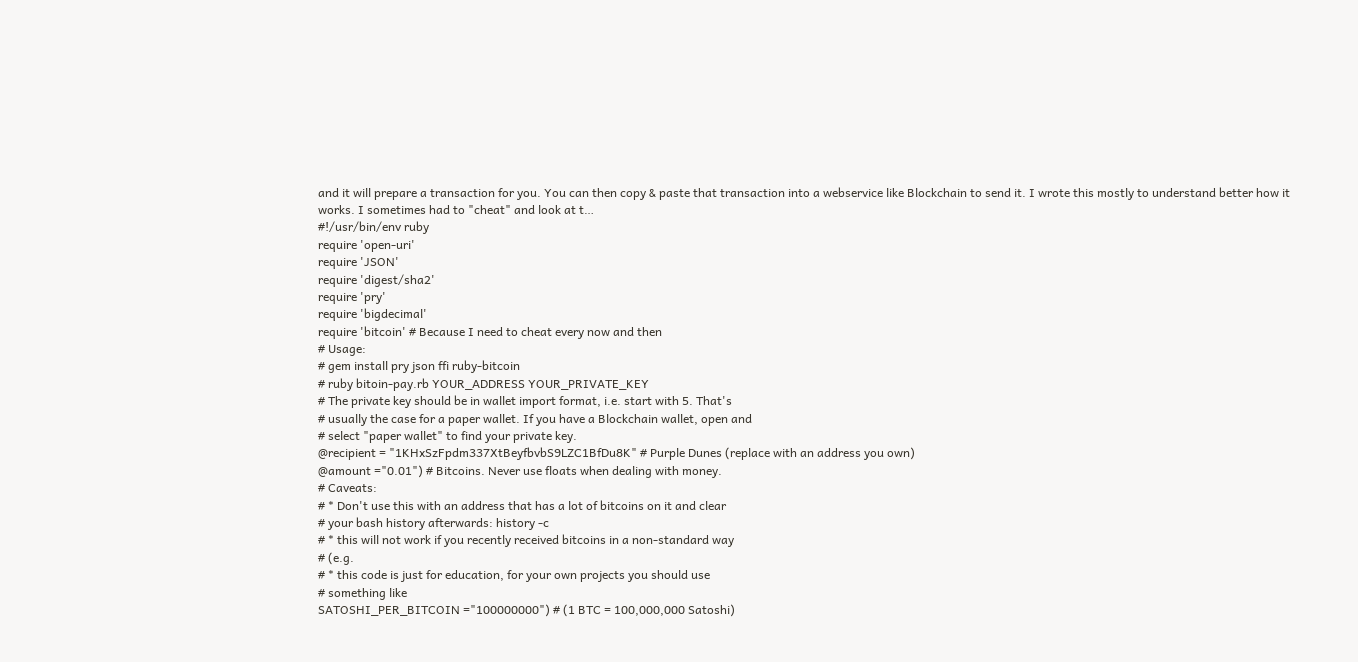and it will prepare a transaction for you. You can then copy & paste that transaction into a webservice like Blockchain to send it. I wrote this mostly to understand better how it works. I sometimes had to "cheat" and look at t…
#!/usr/bin/env ruby
require 'open-uri'
require 'JSON'
require 'digest/sha2'
require 'pry'
require 'bigdecimal'
require 'bitcoin' # Because I need to cheat every now and then
# Usage:
# gem install pry json ffi ruby-bitcoin
# ruby bitoin-pay.rb YOUR_ADDRESS YOUR_PRIVATE_KEY
# The private key should be in wallet import format, i.e. start with 5. That's
# usually the case for a paper wallet. If you have a Blockchain wallet, open and
# select "paper wallet" to find your private key.
@recipient = "1KHxSzFpdm337XtBeyfbvbS9LZC1BfDu8K" # Purple Dunes (replace with an address you own)
@amount ="0.01") # Bitcoins. Never use floats when dealing with money.
# Caveats:
# * Don't use this with an address that has a lot of bitcoins on it and clear
# your bash history afterwards: history -c
# * this will not work if you recently received bitcoins in a non-standard way
# (e.g.
# * this code is just for education, for your own projects you should use
# something like
SATOSHI_PER_BITCOIN ="100000000") # (1 BTC = 100,000,000 Satoshi)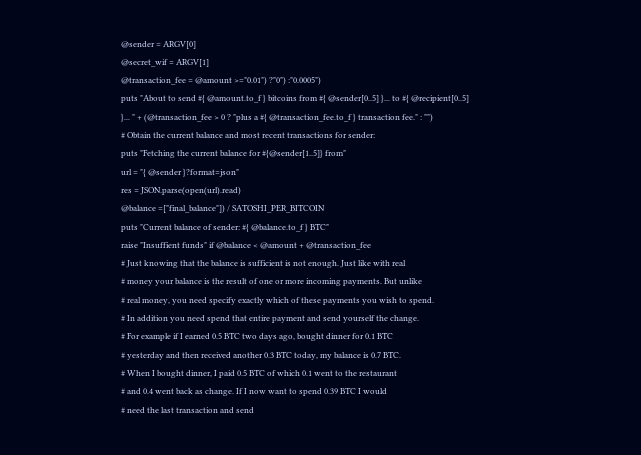@sender = ARGV[0]
@secret_wif = ARGV[1]
@transaction_fee = @amount >="0.01") ?"0") :"0.0005")
puts "About to send #{ @amount.to_f } bitcoins from #{ @sender[0..5] }... to #{ @recipient[0..5] }... " + (@transaction_fee > 0 ? "plus a #{ @transaction_fee.to_f } transaction fee." : "")
# Obtain the current balance and most recent transactions for sender:
puts "Fetching the current balance for #{@sender[1..5]} from"
url = "{ @sender }?format=json"
res = JSON.parse(open(url).read)
@balance =["final_balance"]) / SATOSHI_PER_BITCOIN
puts "Current balance of sender: #{ @balance.to_f } BTC"
raise "Insuffient funds" if @balance < @amount + @transaction_fee
# Just knowing that the balance is sufficient is not enough. Just like with real
# money your balance is the result of one or more incoming payments. But unlike
# real money, you need specify exactly which of these payments you wish to spend.
# In addition you need spend that entire payment and send yourself the change.
# For example if I earned 0.5 BTC two days ago, bought dinner for 0.1 BTC
# yesterday and then received another 0.3 BTC today, my balance is 0.7 BTC.
# When I bought dinner, I paid 0.5 BTC of which 0.1 went to the restaurant
# and 0.4 went back as change. If I now want to spend 0.39 BTC I would
# need the last transaction and send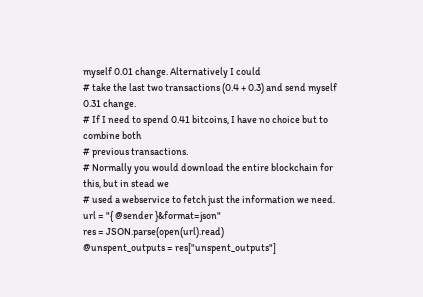myself 0.01 change. Alternatively I could
# take the last two transactions (0.4 + 0.3) and send myself 0.31 change.
# If I need to spend 0.41 bitcoins, I have no choice but to combine both
# previous transactions.
# Normally you would download the entire blockchain for this, but in stead we
# used a webservice to fetch just the information we need.
url = "{ @sender }&format=json"
res = JSON.parse(open(url).read)
@unspent_outputs = res["unspent_outputs"]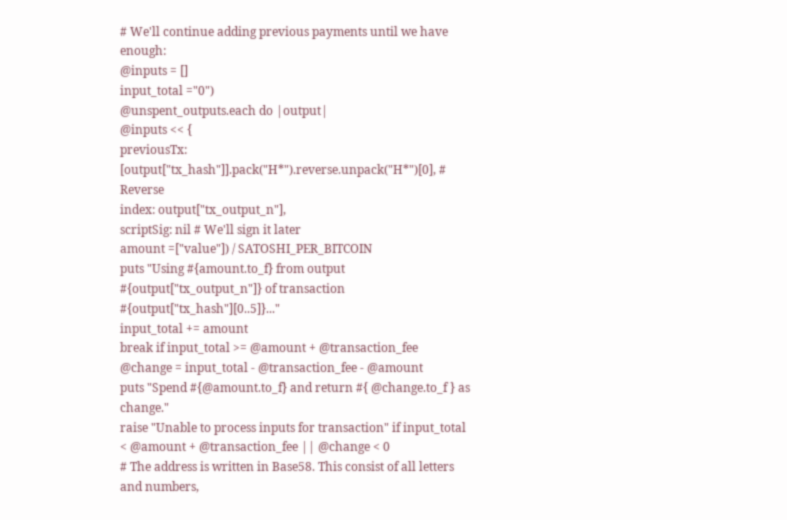# We'll continue adding previous payments until we have enough:
@inputs = []
input_total ="0")
@unspent_outputs.each do |output|
@inputs << {
previousTx: [output["tx_hash"]].pack("H*").reverse.unpack("H*")[0], # Reverse
index: output["tx_output_n"],
scriptSig: nil # We'll sign it later
amount =["value"]) / SATOSHI_PER_BITCOIN
puts "Using #{amount.to_f} from output #{output["tx_output_n"]} of transaction #{output["tx_hash"][0..5]}..."
input_total += amount
break if input_total >= @amount + @transaction_fee
@change = input_total - @transaction_fee - @amount
puts "Spend #{@amount.to_f} and return #{ @change.to_f } as change."
raise "Unable to process inputs for transaction" if input_total < @amount + @transaction_fee || @change < 0
# The address is written in Base58. This consist of all letters and numbers,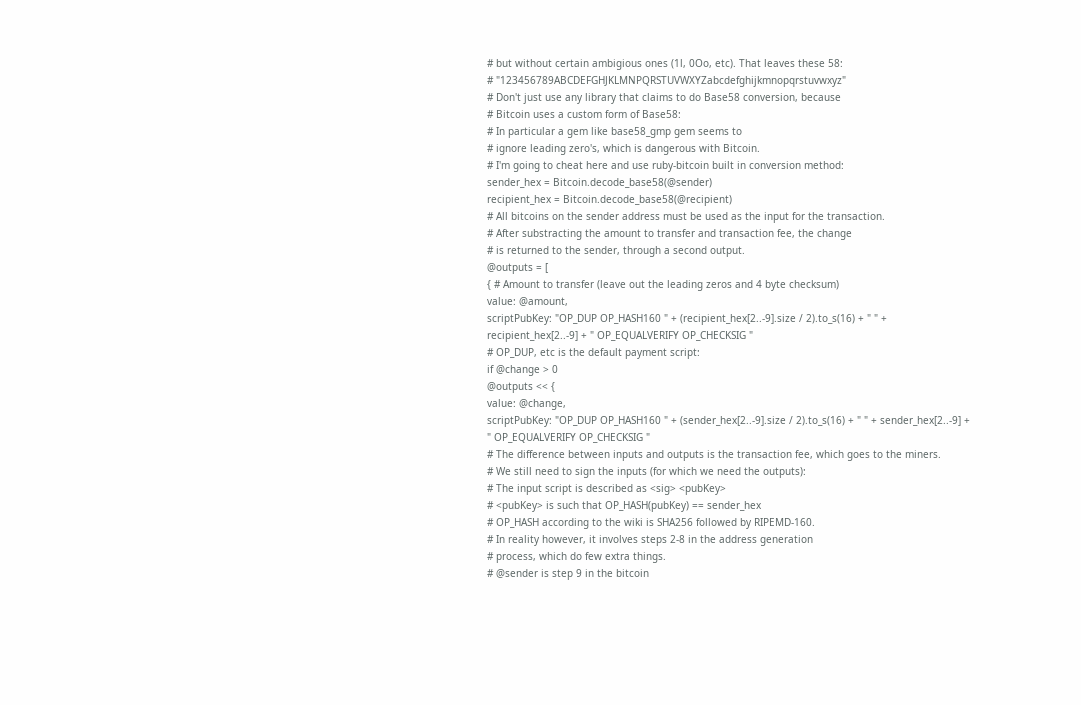# but without certain ambigious ones (1l, 0Oo, etc). That leaves these 58:
# "123456789ABCDEFGHJKLMNPQRSTUVWXYZabcdefghijkmnopqrstuvwxyz"
# Don't just use any library that claims to do Base58 conversion, because
# Bitcoin uses a custom form of Base58:
# In particular a gem like base58_gmp gem seems to
# ignore leading zero's, which is dangerous with Bitcoin.
# I'm going to cheat here and use ruby-bitcoin built in conversion method:
sender_hex = Bitcoin.decode_base58(@sender)
recipient_hex = Bitcoin.decode_base58(@recipient)
# All bitcoins on the sender address must be used as the input for the transaction.
# After substracting the amount to transfer and transaction fee, the change
# is returned to the sender, through a second output.
@outputs = [
{ # Amount to transfer (leave out the leading zeros and 4 byte checksum)
value: @amount,
scriptPubKey: "OP_DUP OP_HASH160 " + (recipient_hex[2..-9].size / 2).to_s(16) + " " + recipient_hex[2..-9] + " OP_EQUALVERIFY OP_CHECKSIG "
# OP_DUP, etc is the default payment script:
if @change > 0
@outputs << {
value: @change,
scriptPubKey: "OP_DUP OP_HASH160 " + (sender_hex[2..-9].size / 2).to_s(16) + " " + sender_hex[2..-9] + " OP_EQUALVERIFY OP_CHECKSIG "
# The difference between inputs and outputs is the transaction fee, which goes to the miners.
# We still need to sign the inputs (for which we need the outputs):
# The input script is described as <sig> <pubKey>
# <pubKey> is such that OP_HASH(pubKey) == sender_hex
# OP_HASH according to the wiki is SHA256 followed by RIPEMD-160.
# In reality however, it involves steps 2-8 in the address generation
# process, which do few extra things.
# @sender is step 9 in the bitcoin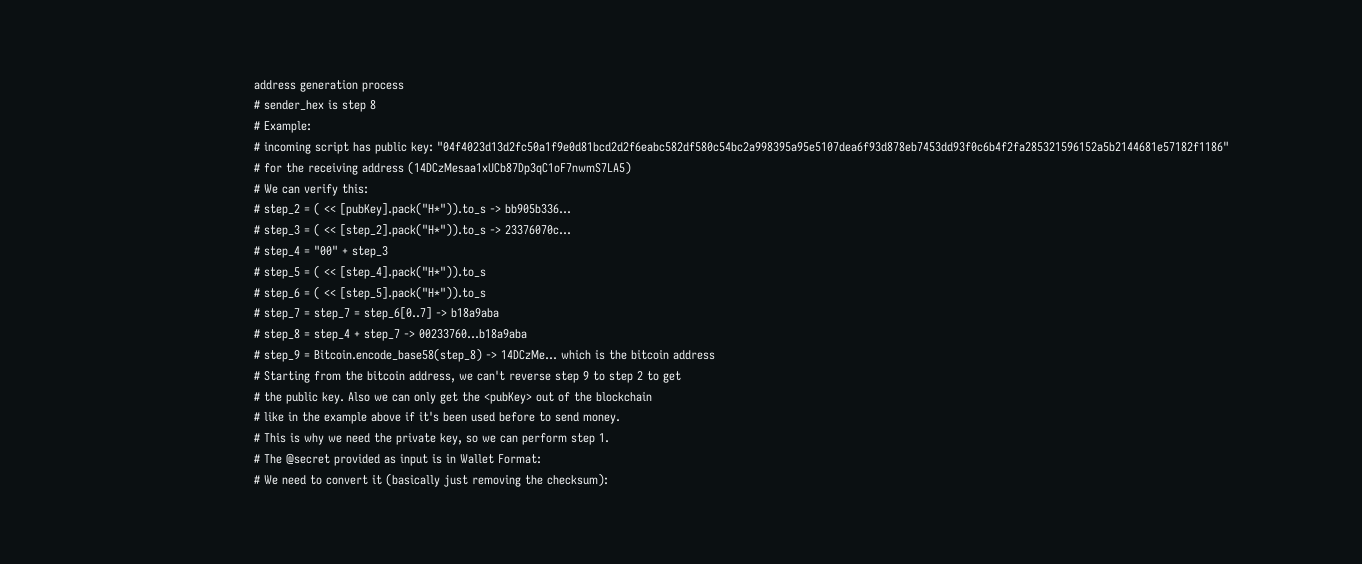address generation process
# sender_hex is step 8
# Example:
# incoming script has public key: "04f4023d13d2fc50a1f9e0d81bcd2d2f6eabc582df580c54bc2a998395a95e5107dea6f93d878eb7453dd93f0c6b4f2fa285321596152a5b2144681e57182f1186"
# for the receiving address (14DCzMesaa1xUCb87Dp3qC1oF7nwmS7LA5)
# We can verify this:
# step_2 = ( << [pubKey].pack("H*")).to_s -> bb905b336...
# step_3 = ( << [step_2].pack("H*")).to_s -> 23376070c...
# step_4 = "00" + step_3
# step_5 = ( << [step_4].pack("H*")).to_s
# step_6 = ( << [step_5].pack("H*")).to_s
# step_7 = step_7 = step_6[0..7] -> b18a9aba
# step_8 = step_4 + step_7 -> 00233760...b18a9aba
# step_9 = Bitcoin.encode_base58(step_8) -> 14DCzMe... which is the bitcoin address
# Starting from the bitcoin address, we can't reverse step 9 to step 2 to get
# the public key. Also we can only get the <pubKey> out of the blockchain
# like in the example above if it's been used before to send money.
# This is why we need the private key, so we can perform step 1.
# The @secret provided as input is in Wallet Format:
# We need to convert it (basically just removing the checksum):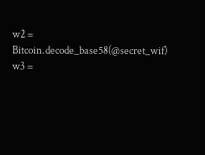w2 = Bitcoin.decode_base58(@secret_wif)
w3 =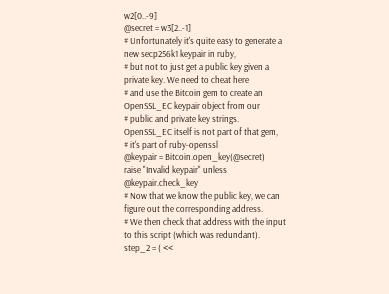w2[0..-9]
@secret = w3[2..-1]
# Unfortunately it's quite easy to generate a new secp256k1 keypair in ruby,
# but not to just get a public key given a private key. We need to cheat here
# and use the Bitcoin gem to create an OpenSSL_EC keypair object from our
# public and private key strings. OpenSSL_EC itself is not part of that gem,
# it's part of ruby-openssl
@keypair = Bitcoin.open_key(@secret)
raise "Invalid keypair" unless @keypair.check_key
# Now that we know the public key, we can figure out the corresponding address.
# We then check that address with the input to this script (which was redundant).
step_2 = ( <<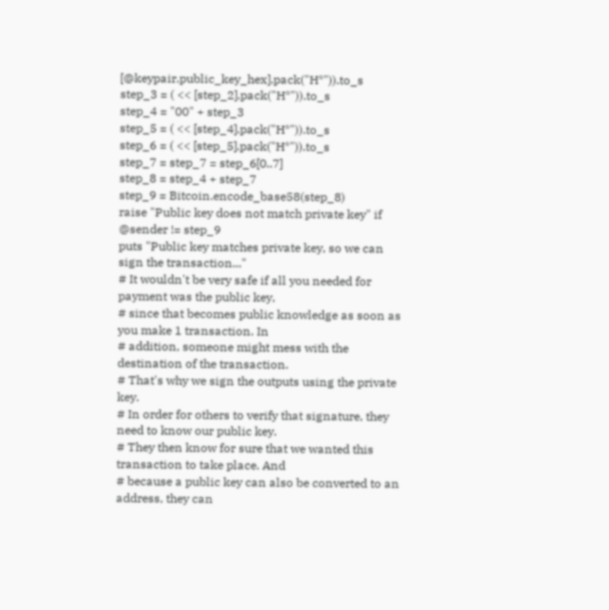[@keypair.public_key_hex].pack("H*")).to_s
step_3 = ( << [step_2].pack("H*")).to_s
step_4 = "00" + step_3
step_5 = ( << [step_4].pack("H*")).to_s
step_6 = ( << [step_5].pack("H*")).to_s
step_7 = step_7 = step_6[0..7]
step_8 = step_4 + step_7
step_9 = Bitcoin.encode_base58(step_8)
raise "Public key does not match private key" if @sender != step_9
puts "Public key matches private key, so we can sign the transaction..."
# It wouldn't be very safe if all you needed for payment was the public key,
# since that becomes public knowledge as soon as you make 1 transaction. In
# addition, someone might mess with the destination of the transaction.
# That's why we sign the outputs using the private key.
# In order for others to verify that signature, they need to know our public key.
# They then know for sure that we wanted this transaction to take place. And
# because a public key can also be converted to an address, they can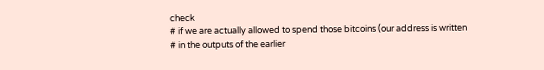check
# if we are actually allowed to spend those bitcoins (our address is written
# in the outputs of the earlier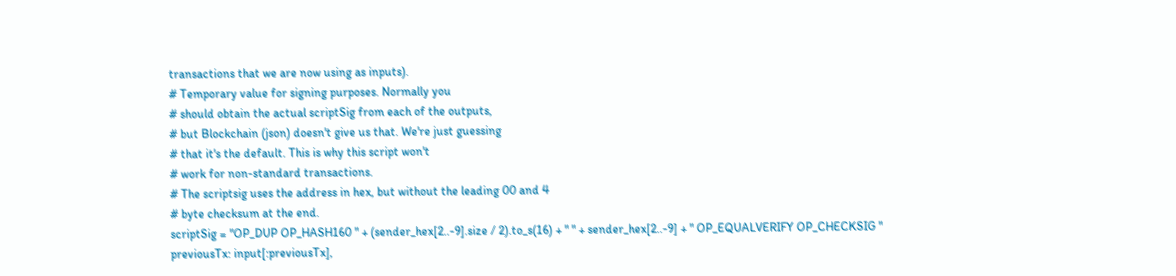transactions that we are now using as inputs).
# Temporary value for signing purposes. Normally you
# should obtain the actual scriptSig from each of the outputs,
# but Blockchain (json) doesn't give us that. We're just guessing
# that it's the default. This is why this script won't
# work for non-standard transactions.
# The scriptsig uses the address in hex, but without the leading 00 and 4
# byte checksum at the end.
scriptSig = "OP_DUP OP_HASH160 " + (sender_hex[2..-9].size / 2).to_s(16) + " " + sender_hex[2..-9] + " OP_EQUALVERIFY OP_CHECKSIG "
previousTx: input[:previousTx],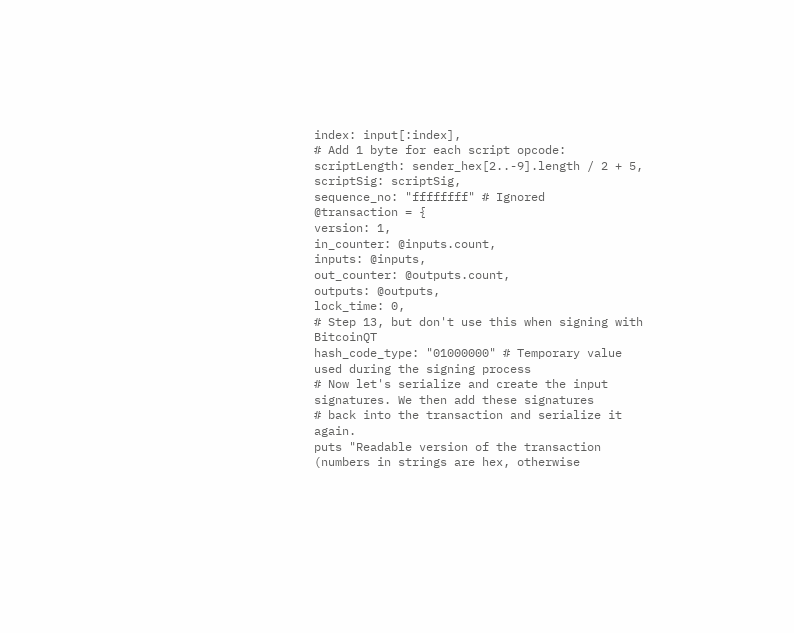index: input[:index],
# Add 1 byte for each script opcode:
scriptLength: sender_hex[2..-9].length / 2 + 5,
scriptSig: scriptSig,
sequence_no: "ffffffff" # Ignored
@transaction = {
version: 1,
in_counter: @inputs.count,
inputs: @inputs,
out_counter: @outputs.count,
outputs: @outputs,
lock_time: 0,
# Step 13, but don't use this when signing with BitcoinQT
hash_code_type: "01000000" # Temporary value used during the signing process
# Now let's serialize and create the input signatures. We then add these signatures
# back into the transaction and serialize it again.
puts "Readable version of the transaction (numbers in strings are hex, otherwise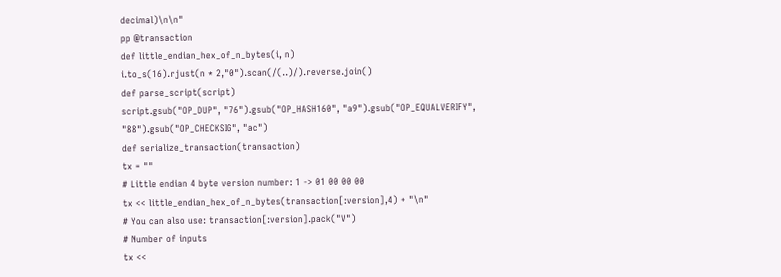decimal)\n\n"
pp @transaction
def little_endian_hex_of_n_bytes(i, n)
i.to_s(16).rjust(n * 2,"0").scan(/(..)/).reverse.join()
def parse_script(script)
script.gsub("OP_DUP", "76").gsub("OP_HASH160", "a9").gsub("OP_EQUALVERIFY", "88").gsub("OP_CHECKSIG", "ac")
def serialize_transaction(transaction)
tx = ""
# Little endian 4 byte version number: 1 -> 01 00 00 00
tx << little_endian_hex_of_n_bytes(transaction[:version],4) + "\n"
# You can also use: transaction[:version].pack("V")
# Number of inputs
tx <<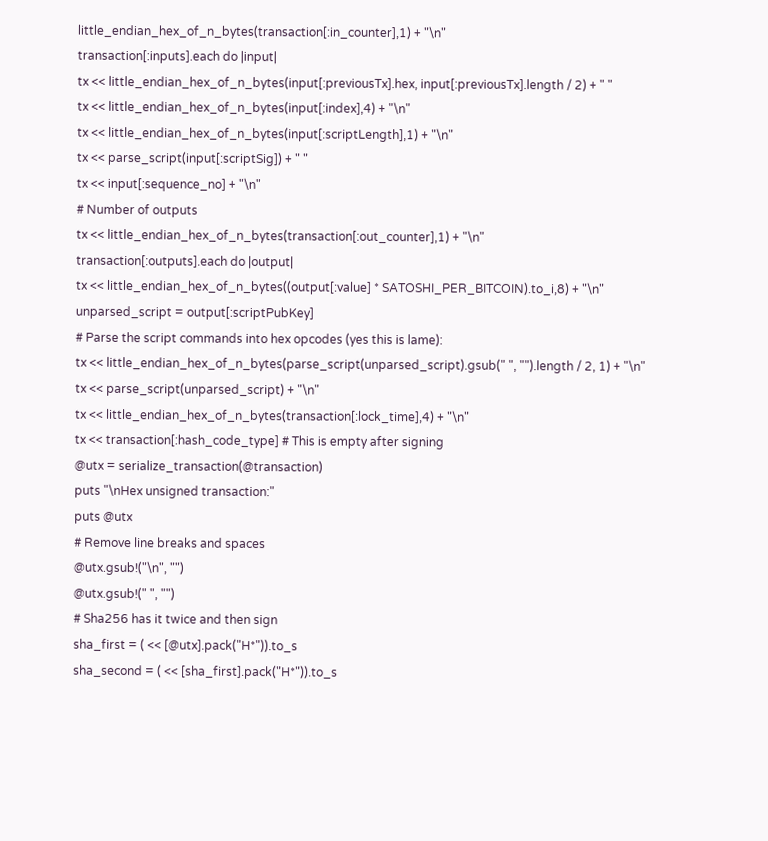little_endian_hex_of_n_bytes(transaction[:in_counter],1) + "\n"
transaction[:inputs].each do |input|
tx << little_endian_hex_of_n_bytes(input[:previousTx].hex, input[:previousTx].length / 2) + " "
tx << little_endian_hex_of_n_bytes(input[:index],4) + "\n"
tx << little_endian_hex_of_n_bytes(input[:scriptLength],1) + "\n"
tx << parse_script(input[:scriptSig]) + " "
tx << input[:sequence_no] + "\n"
# Number of outputs
tx << little_endian_hex_of_n_bytes(transaction[:out_counter],1) + "\n"
transaction[:outputs].each do |output|
tx << little_endian_hex_of_n_bytes((output[:value] * SATOSHI_PER_BITCOIN).to_i,8) + "\n"
unparsed_script = output[:scriptPubKey]
# Parse the script commands into hex opcodes (yes this is lame):
tx << little_endian_hex_of_n_bytes(parse_script(unparsed_script).gsub(" ", "").length / 2, 1) + "\n"
tx << parse_script(unparsed_script) + "\n"
tx << little_endian_hex_of_n_bytes(transaction[:lock_time],4) + "\n"
tx << transaction[:hash_code_type] # This is empty after signing
@utx = serialize_transaction(@transaction)
puts "\nHex unsigned transaction:"
puts @utx
# Remove line breaks and spaces
@utx.gsub!("\n", "")
@utx.gsub!(" ", "")
# Sha256 has it twice and then sign
sha_first = ( << [@utx].pack("H*")).to_s
sha_second = ( << [sha_first].pack("H*")).to_s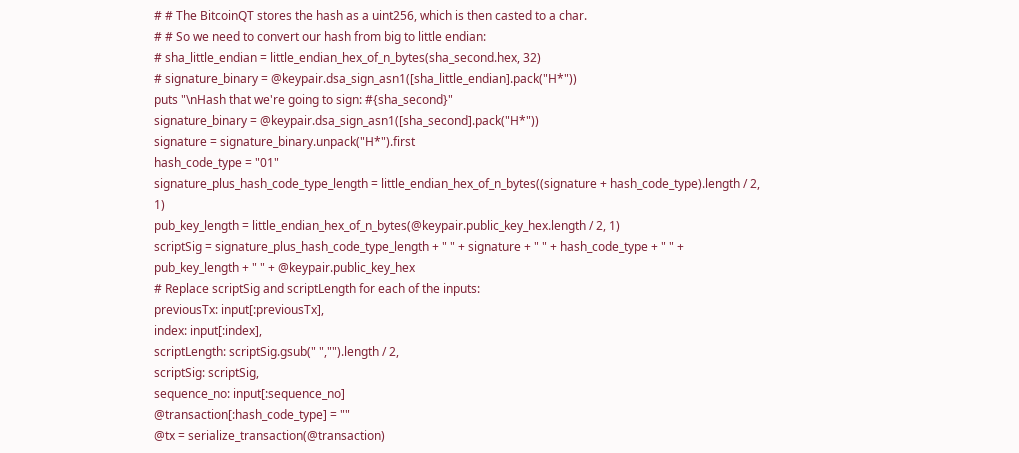# # The BitcoinQT stores the hash as a uint256, which is then casted to a char.
# # So we need to convert our hash from big to little endian:
# sha_little_endian = little_endian_hex_of_n_bytes(sha_second.hex, 32)
# signature_binary = @keypair.dsa_sign_asn1([sha_little_endian].pack("H*"))
puts "\nHash that we're going to sign: #{sha_second}"
signature_binary = @keypair.dsa_sign_asn1([sha_second].pack("H*"))
signature = signature_binary.unpack("H*").first
hash_code_type = "01"
signature_plus_hash_code_type_length = little_endian_hex_of_n_bytes((signature + hash_code_type).length / 2, 1)
pub_key_length = little_endian_hex_of_n_bytes(@keypair.public_key_hex.length / 2, 1)
scriptSig = signature_plus_hash_code_type_length + " " + signature + " " + hash_code_type + " " + pub_key_length + " " + @keypair.public_key_hex
# Replace scriptSig and scriptLength for each of the inputs:
previousTx: input[:previousTx],
index: input[:index],
scriptLength: scriptSig.gsub(" ","").length / 2,
scriptSig: scriptSig,
sequence_no: input[:sequence_no]
@transaction[:hash_code_type] = ""
@tx = serialize_transaction(@transaction)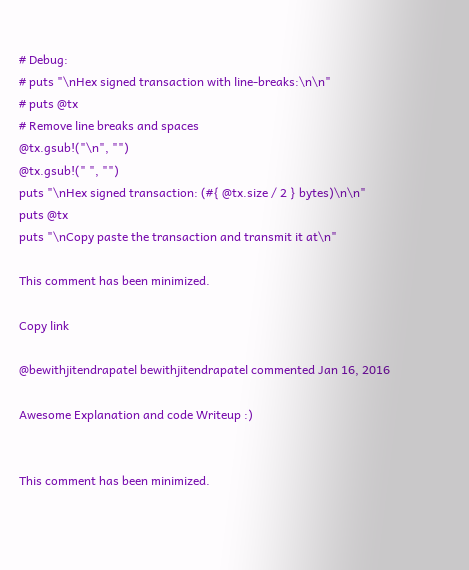# Debug:
# puts "\nHex signed transaction with line-breaks:\n\n"
# puts @tx
# Remove line breaks and spaces
@tx.gsub!("\n", "")
@tx.gsub!(" ", "")
puts "\nHex signed transaction: (#{ @tx.size / 2 } bytes)\n\n"
puts @tx
puts "\nCopy paste the transaction and transmit it at\n"

This comment has been minimized.

Copy link

@bewithjitendrapatel bewithjitendrapatel commented Jan 16, 2016

Awesome Explanation and code Writeup :)


This comment has been minimized.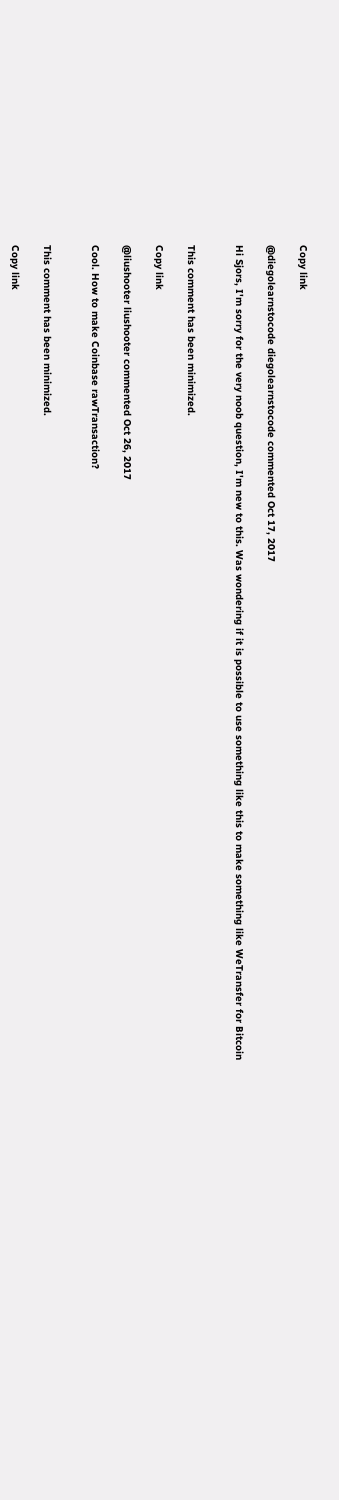Copy link

@diegolearnstocode diegolearnstocode commented Oct 17, 2017

Hi Sjors, I'm sorry for the very noob question, I'm new to this. Was wondering if it is possible to use something like this to make something like WeTransfer for Bitcoin


This comment has been minimized.

Copy link

@liushooter liushooter commented Oct 26, 2017

Cool. How to make Coinbase rawTransaction?


This comment has been minimized.

Copy link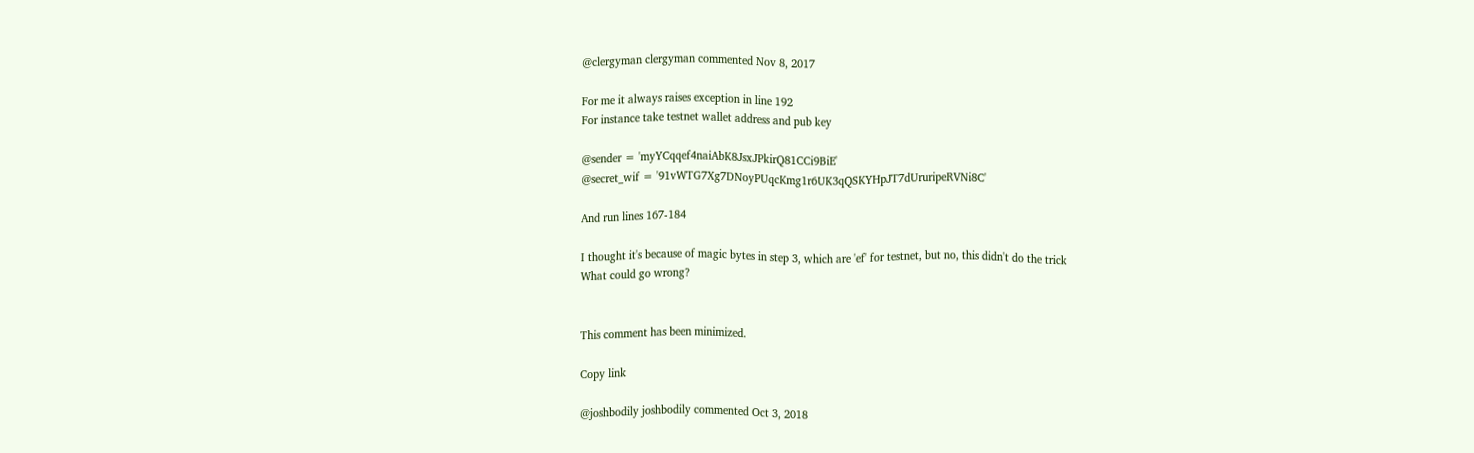@clergyman clergyman commented Nov 8, 2017

For me it always raises exception in line 192
For instance take testnet wallet address and pub key

@sender = 'myYCqqef4naiAbK8JsxJPkirQ81CCi9BiE'
@secret_wif = '91vWTG7Xg7DNoyPUqcKmg1r6UK3qQSKYHpJT7dUruripeRVNi8C'

And run lines 167-184

I thought it's because of magic bytes in step 3, which are 'ef' for testnet, but no, this didn't do the trick
What could go wrong?


This comment has been minimized.

Copy link

@joshbodily joshbodily commented Oct 3, 2018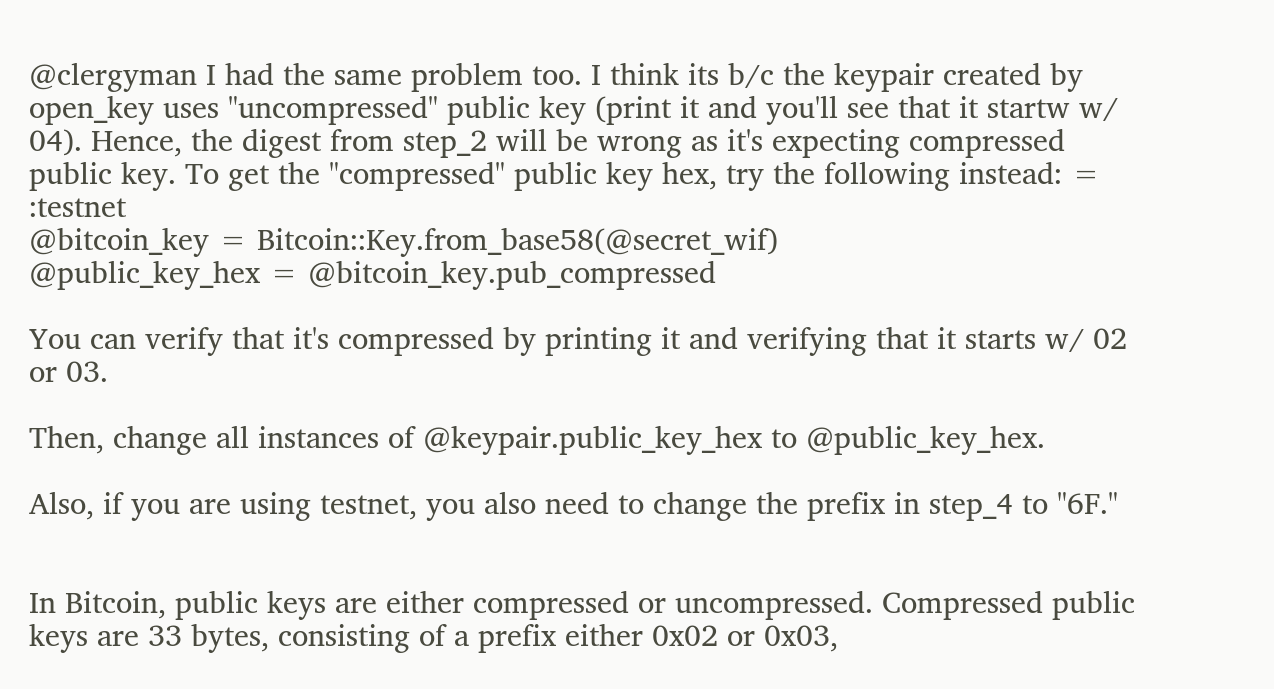@clergyman I had the same problem too. I think its b/c the keypair created by open_key uses "uncompressed" public key (print it and you'll see that it startw w/ 04). Hence, the digest from step_2 will be wrong as it's expecting compressed public key. To get the "compressed" public key hex, try the following instead: = :testnet
@bitcoin_key = Bitcoin::Key.from_base58(@secret_wif)
@public_key_hex = @bitcoin_key.pub_compressed

You can verify that it's compressed by printing it and verifying that it starts w/ 02 or 03.

Then, change all instances of @keypair.public_key_hex to @public_key_hex.

Also, if you are using testnet, you also need to change the prefix in step_4 to "6F."


In Bitcoin, public keys are either compressed or uncompressed. Compressed public keys are 33 bytes, consisting of a prefix either 0x02 or 0x03,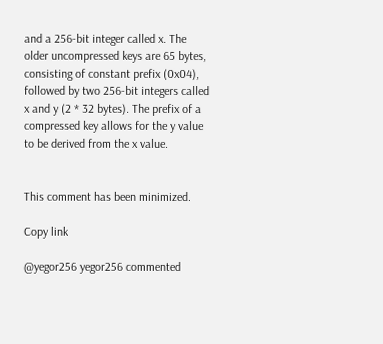and a 256-bit integer called x. The older uncompressed keys are 65 bytes, consisting of constant prefix (0x04), followed by two 256-bit integers called x and y (2 * 32 bytes). The prefix of a compressed key allows for the y value to be derived from the x value.


This comment has been minimized.

Copy link

@yegor256 yegor256 commented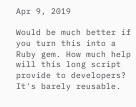Apr 9, 2019

Would be much better if you turn this into a Ruby gem. How much help will this long script provide to developers? It's barely reusable.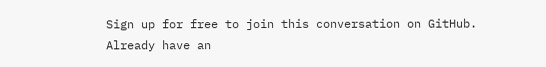Sign up for free to join this conversation on GitHub. Already have an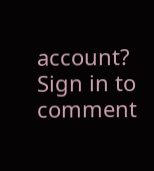account? Sign in to comment